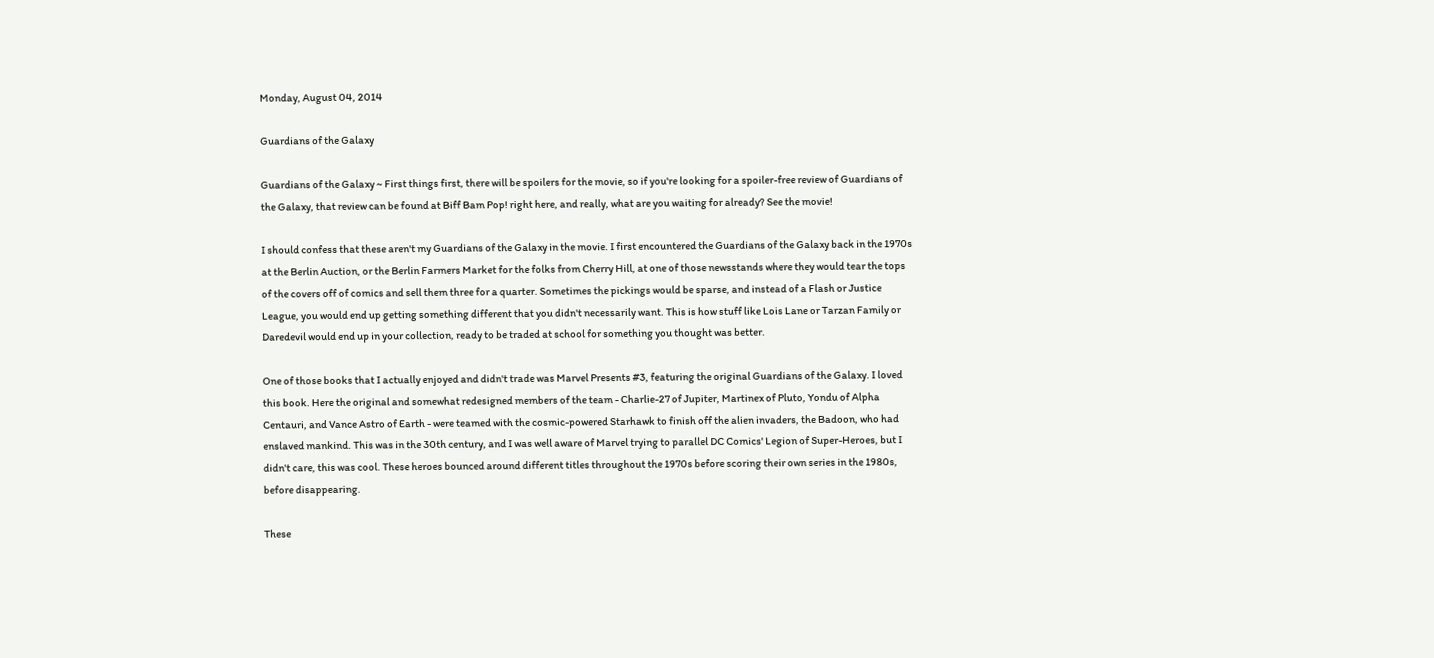Monday, August 04, 2014

Guardians of the Galaxy

Guardians of the Galaxy ~ First things first, there will be spoilers for the movie, so if you're looking for a spoiler-free review of Guardians of the Galaxy, that review can be found at Biff Bam Pop! right here, and really, what are you waiting for already? See the movie!

I should confess that these aren't my Guardians of the Galaxy in the movie. I first encountered the Guardians of the Galaxy back in the 1970s at the Berlin Auction, or the Berlin Farmers Market for the folks from Cherry Hill, at one of those newsstands where they would tear the tops of the covers off of comics and sell them three for a quarter. Sometimes the pickings would be sparse, and instead of a Flash or Justice League, you would end up getting something different that you didn't necessarily want. This is how stuff like Lois Lane or Tarzan Family or Daredevil would end up in your collection, ready to be traded at school for something you thought was better.

One of those books that I actually enjoyed and didn't trade was Marvel Presents #3, featuring the original Guardians of the Galaxy. I loved this book. Here the original and somewhat redesigned members of the team - Charlie-27 of Jupiter, Martinex of Pluto, Yondu of Alpha Centauri, and Vance Astro of Earth - were teamed with the cosmic-powered Starhawk to finish off the alien invaders, the Badoon, who had enslaved mankind. This was in the 30th century, and I was well aware of Marvel trying to parallel DC Comics' Legion of Super-Heroes, but I didn't care, this was cool. These heroes bounced around different titles throughout the 1970s before scoring their own series in the 1980s, before disappearing.

These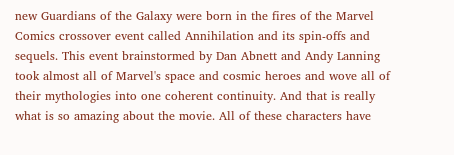new Guardians of the Galaxy were born in the fires of the Marvel Comics crossover event called Annihilation and its spin-offs and sequels. This event brainstormed by Dan Abnett and Andy Lanning took almost all of Marvel's space and cosmic heroes and wove all of their mythologies into one coherent continuity. And that is really what is so amazing about the movie. All of these characters have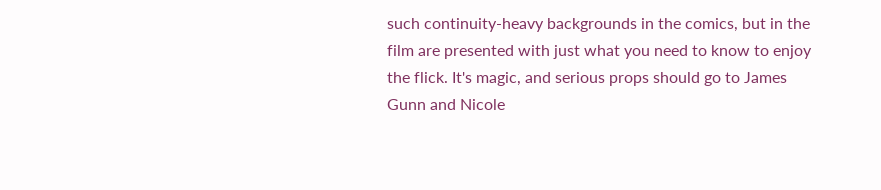such continuity-heavy backgrounds in the comics, but in the film are presented with just what you need to know to enjoy the flick. It's magic, and serious props should go to James Gunn and Nicole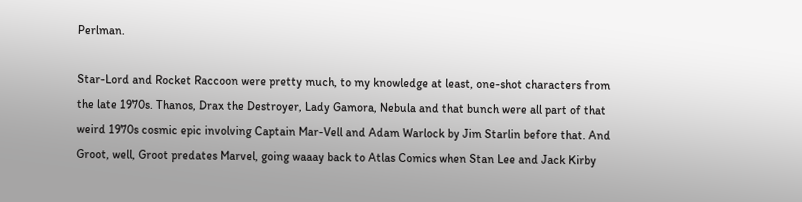Perlman.

Star-Lord and Rocket Raccoon were pretty much, to my knowledge at least, one-shot characters from the late 1970s. Thanos, Drax the Destroyer, Lady Gamora, Nebula and that bunch were all part of that weird 1970s cosmic epic involving Captain Mar-Vell and Adam Warlock by Jim Starlin before that. And Groot, well, Groot predates Marvel, going waaay back to Atlas Comics when Stan Lee and Jack Kirby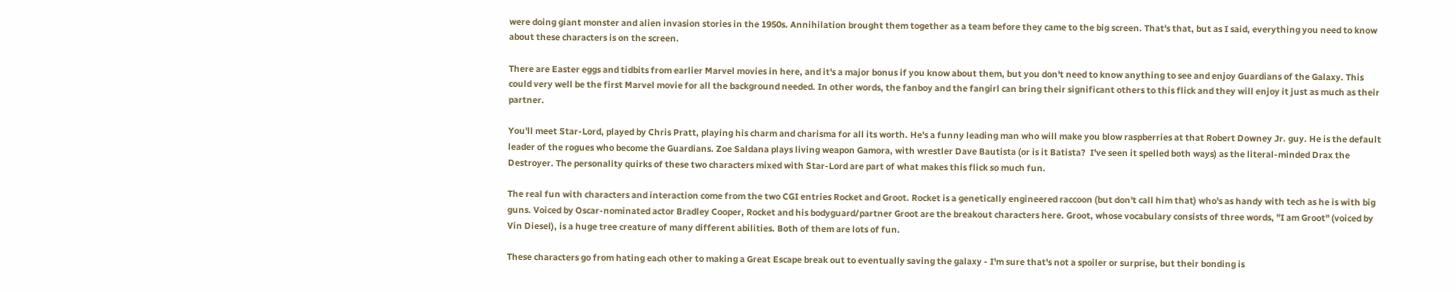were doing giant monster and alien invasion stories in the 1950s. Annihilation brought them together as a team before they came to the big screen. That's that, but as I said, everything you need to know about these characters is on the screen.

There are Easter eggs and tidbits from earlier Marvel movies in here, and it's a major bonus if you know about them, but you don't need to know anything to see and enjoy Guardians of the Galaxy. This could very well be the first Marvel movie for all the background needed. In other words, the fanboy and the fangirl can bring their significant others to this flick and they will enjoy it just as much as their partner.

You'll meet Star-Lord, played by Chris Pratt, playing his charm and charisma for all its worth. He's a funny leading man who will make you blow raspberries at that Robert Downey Jr. guy. He is the default leader of the rogues who become the Guardians. Zoe Saldana plays living weapon Gamora, with wrestler Dave Bautista (or is it Batista?  I've seen it spelled both ways) as the literal-minded Drax the Destroyer. The personality quirks of these two characters mixed with Star-Lord are part of what makes this flick so much fun.

The real fun with characters and interaction come from the two CGI entries Rocket and Groot. Rocket is a genetically engineered raccoon (but don't call him that) who's as handy with tech as he is with big guns. Voiced by Oscar-nominated actor Bradley Cooper, Rocket and his bodyguard/partner Groot are the breakout characters here. Groot, whose vocabulary consists of three words, "I am Groot" (voiced by Vin Diesel), is a huge tree creature of many different abilities. Both of them are lots of fun.

These characters go from hating each other to making a Great Escape break out to eventually saving the galaxy - I'm sure that's not a spoiler or surprise, but their bonding is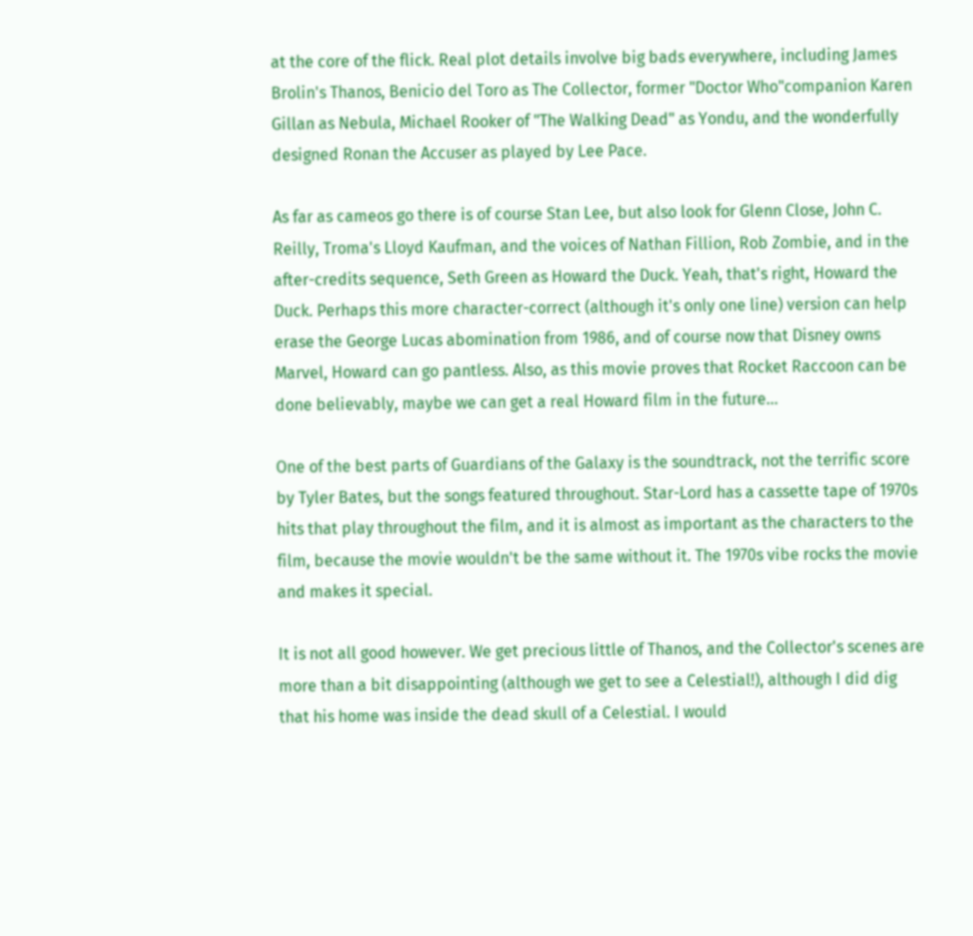at the core of the flick. Real plot details involve big bads everywhere, including James Brolin's Thanos, Benicio del Toro as The Collector, former "Doctor Who"companion Karen Gillan as Nebula, Michael Rooker of "The Walking Dead" as Yondu, and the wonderfully designed Ronan the Accuser as played by Lee Pace.

As far as cameos go there is of course Stan Lee, but also look for Glenn Close, John C. Reilly, Troma's Lloyd Kaufman, and the voices of Nathan Fillion, Rob Zombie, and in the after-credits sequence, Seth Green as Howard the Duck. Yeah, that's right, Howard the Duck. Perhaps this more character-correct (although it's only one line) version can help erase the George Lucas abomination from 1986, and of course now that Disney owns Marvel, Howard can go pantless. Also, as this movie proves that Rocket Raccoon can be done believably, maybe we can get a real Howard film in the future…

One of the best parts of Guardians of the Galaxy is the soundtrack, not the terrific score by Tyler Bates, but the songs featured throughout. Star-Lord has a cassette tape of 1970s hits that play throughout the film, and it is almost as important as the characters to the film, because the movie wouldn't be the same without it. The 1970s vibe rocks the movie and makes it special.

It is not all good however. We get precious little of Thanos, and the Collector's scenes are more than a bit disappointing (although we get to see a Celestial!), although I did dig that his home was inside the dead skull of a Celestial. I would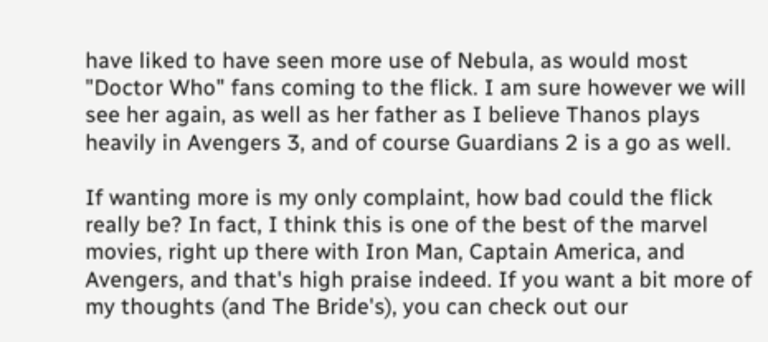have liked to have seen more use of Nebula, as would most "Doctor Who" fans coming to the flick. I am sure however we will see her again, as well as her father as I believe Thanos plays heavily in Avengers 3, and of course Guardians 2 is a go as well.

If wanting more is my only complaint, how bad could the flick really be? In fact, I think this is one of the best of the marvel movies, right up there with Iron Man, Captain America, and Avengers, and that's high praise indeed. If you want a bit more of my thoughts (and The Bride's), you can check out our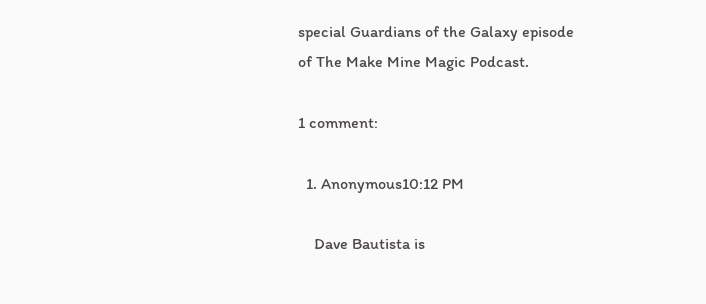special Guardians of the Galaxy episode of The Make Mine Magic Podcast.

1 comment:

  1. Anonymous10:12 PM

    Dave Bautista is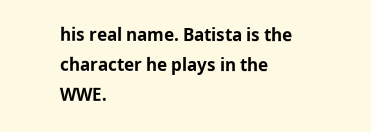his real name. Batista is the character he plays in the WWE.